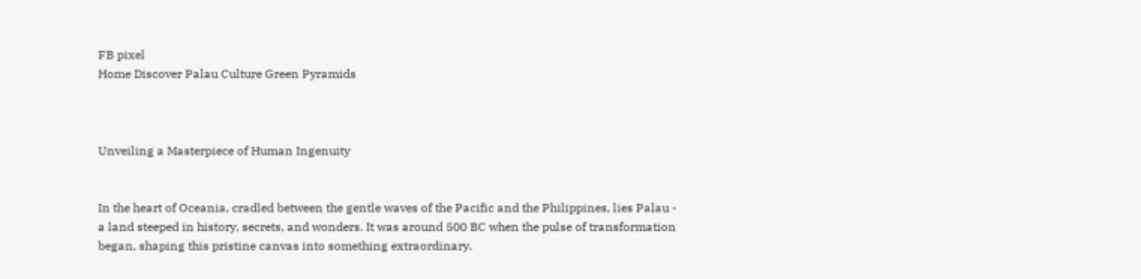FB pixel
Home Discover Palau Culture Green Pyramids



Unveiling a Masterpiece of Human Ingenuity


In the heart of Oceania, cradled between the gentle waves of the Pacific and the Philippines, lies Palau - a land steeped in history, secrets, and wonders. It was around 500 BC when the pulse of transformation began, shaping this pristine canvas into something extraordinary.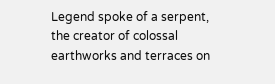Legend spoke of a serpent, the creator of colossal earthworks and terraces on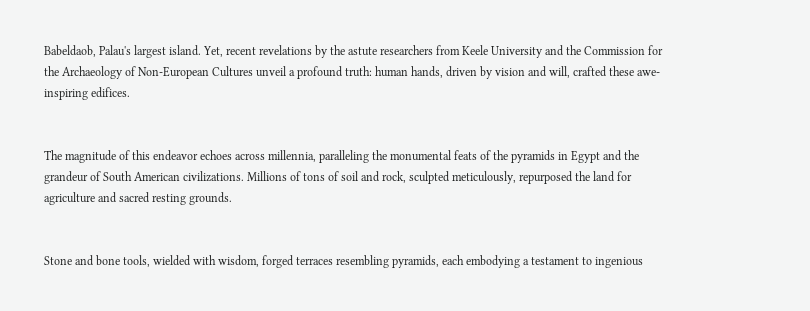Babeldaob, Palau's largest island. Yet, recent revelations by the astute researchers from Keele University and the Commission for the Archaeology of Non-European Cultures unveil a profound truth: human hands, driven by vision and will, crafted these awe-inspiring edifices.


The magnitude of this endeavor echoes across millennia, paralleling the monumental feats of the pyramids in Egypt and the grandeur of South American civilizations. Millions of tons of soil and rock, sculpted meticulously, repurposed the land for agriculture and sacred resting grounds.


Stone and bone tools, wielded with wisdom, forged terraces resembling pyramids, each embodying a testament to ingenious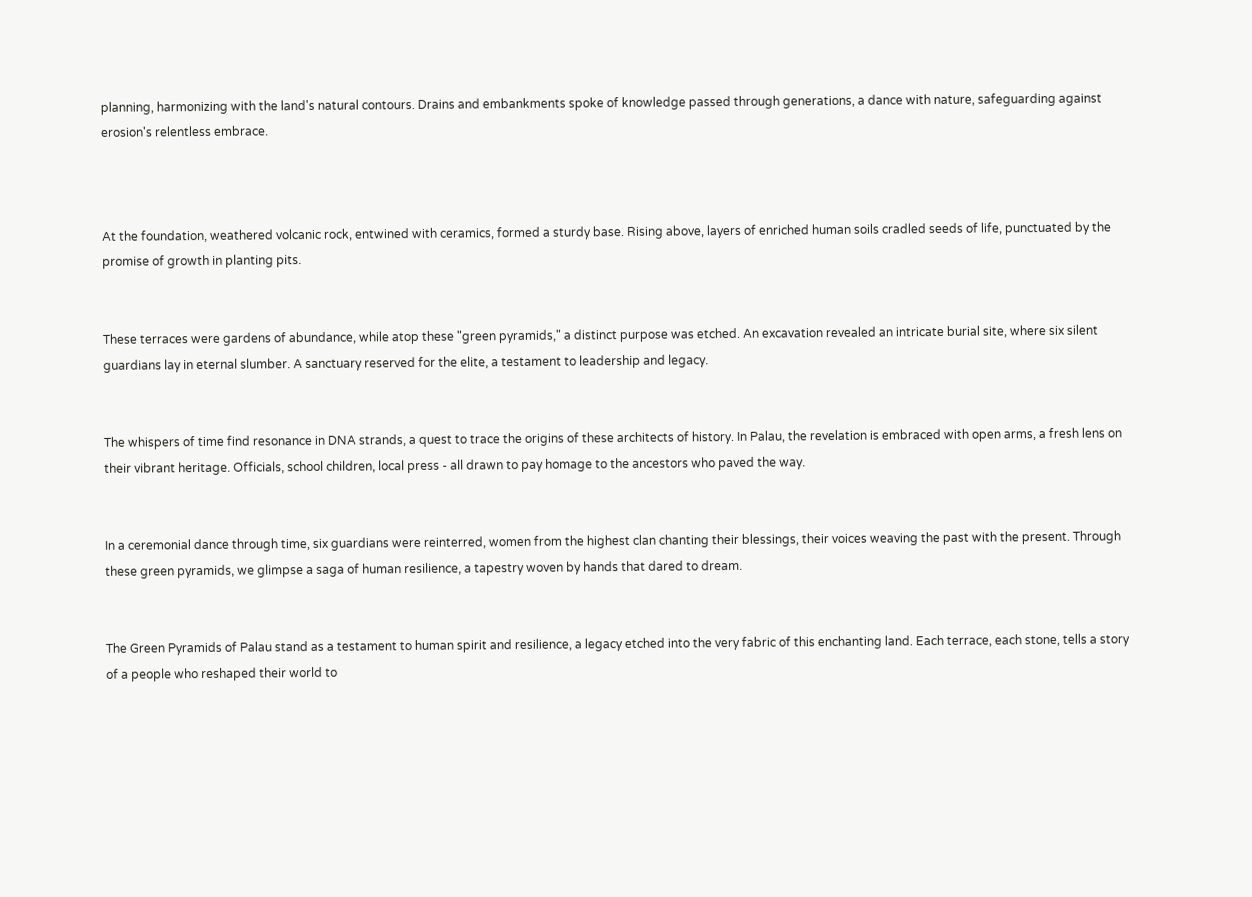planning, harmonizing with the land's natural contours. Drains and embankments spoke of knowledge passed through generations, a dance with nature, safeguarding against erosion's relentless embrace.



At the foundation, weathered volcanic rock, entwined with ceramics, formed a sturdy base. Rising above, layers of enriched human soils cradled seeds of life, punctuated by the promise of growth in planting pits.


These terraces were gardens of abundance, while atop these "green pyramids," a distinct purpose was etched. An excavation revealed an intricate burial site, where six silent guardians lay in eternal slumber. A sanctuary reserved for the elite, a testament to leadership and legacy.


The whispers of time find resonance in DNA strands, a quest to trace the origins of these architects of history. In Palau, the revelation is embraced with open arms, a fresh lens on their vibrant heritage. Officials, school children, local press - all drawn to pay homage to the ancestors who paved the way.


In a ceremonial dance through time, six guardians were reinterred, women from the highest clan chanting their blessings, their voices weaving the past with the present. Through these green pyramids, we glimpse a saga of human resilience, a tapestry woven by hands that dared to dream.


The Green Pyramids of Palau stand as a testament to human spirit and resilience, a legacy etched into the very fabric of this enchanting land. Each terrace, each stone, tells a story of a people who reshaped their world to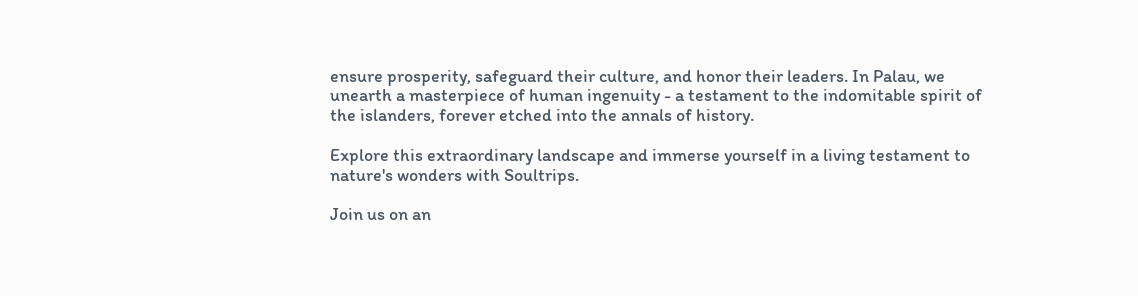ensure prosperity, safeguard their culture, and honor their leaders. In Palau, we unearth a masterpiece of human ingenuity - a testament to the indomitable spirit of the islanders, forever etched into the annals of history.

Explore this extraordinary landscape and immerse yourself in a living testament to nature's wonders with Soultrips.

Join us on an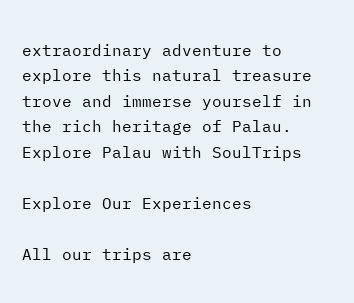extraordinary adventure to explore this natural treasure trove and immerse yourself in the rich heritage of Palau. Explore Palau with SoulTrips

Explore Our Experiences

All our trips are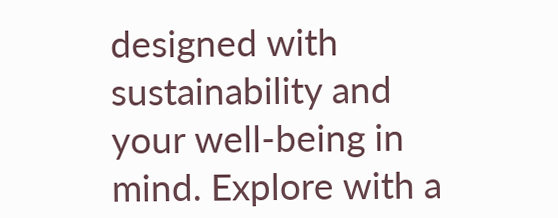designed with sustainability and your well-being in mind. Explore with a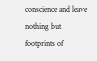conscience and leave nothing but footprints of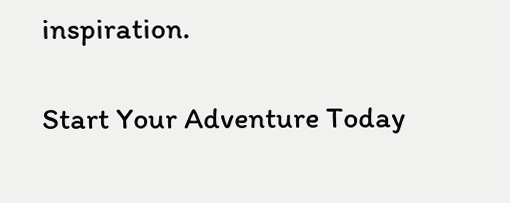inspiration.

Start Your Adventure Today